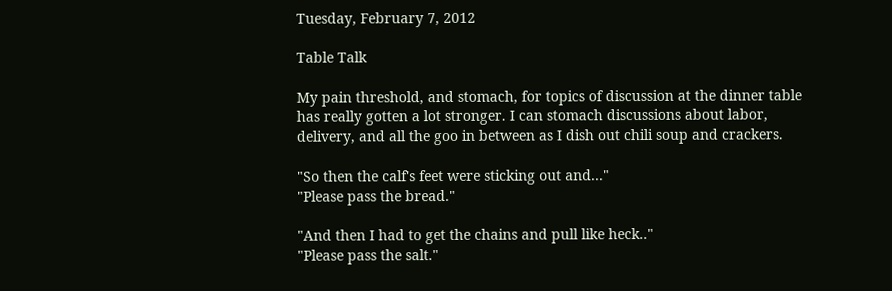Tuesday, February 7, 2012

Table Talk

My pain threshold, and stomach, for topics of discussion at the dinner table has really gotten a lot stronger. I can stomach discussions about labor, delivery, and all the goo in between as I dish out chili soup and crackers.

"So then the calf's feet were sticking out and..."
"Please pass the bread."

"And then I had to get the chains and pull like heck.."
"Please pass the salt."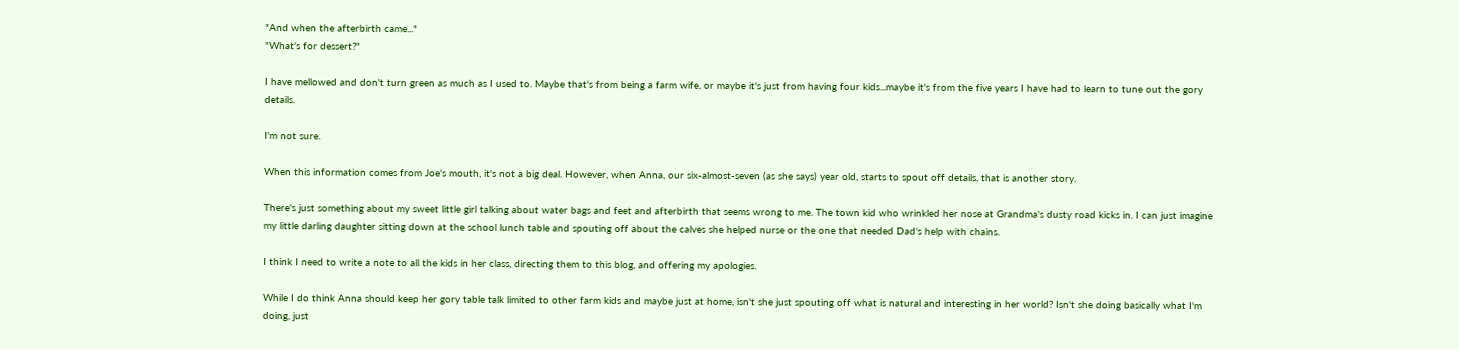"And when the afterbirth came..."
"What's for dessert?"

I have mellowed and don't turn green as much as I used to. Maybe that's from being a farm wife, or maybe it's just from having four kids...maybe it's from the five years I have had to learn to tune out the gory details.

I'm not sure.

When this information comes from Joe's mouth, it's not a big deal. However, when Anna, our six-almost-seven (as she says) year old, starts to spout off details, that is another story.

There's just something about my sweet little girl talking about water bags and feet and afterbirth that seems wrong to me. The town kid who wrinkled her nose at Grandma's dusty road kicks in. I can just imagine my little darling daughter sitting down at the school lunch table and spouting off about the calves she helped nurse or the one that needed Dad's help with chains.

I think I need to write a note to all the kids in her class, directing them to this blog, and offering my apologies.

While I do think Anna should keep her gory table talk limited to other farm kids and maybe just at home, isn't she just spouting off what is natural and interesting in her world? Isn't she doing basically what I'm doing, just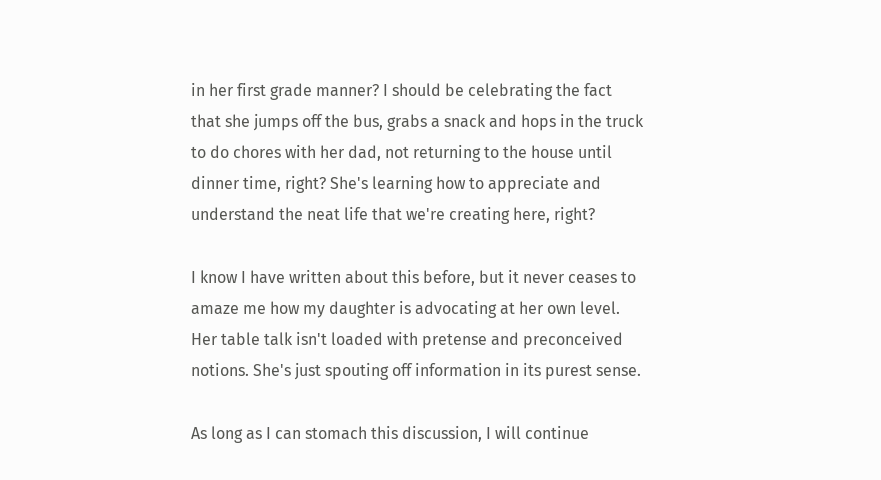in her first grade manner? I should be celebrating the fact that she jumps off the bus, grabs a snack and hops in the truck to do chores with her dad, not returning to the house until dinner time, right? She's learning how to appreciate and understand the neat life that we're creating here, right?

I know I have written about this before, but it never ceases to amaze me how my daughter is advocating at her own level. Her table talk isn't loaded with pretense and preconceived notions. She's just spouting off information in its purest sense.

As long as I can stomach this discussion, I will continue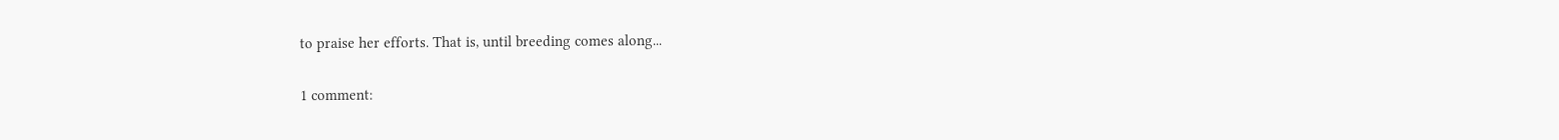to praise her efforts. That is, until breeding comes along...

1 comment: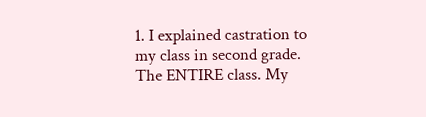1. I explained castration to my class in second grade. The ENTIRE class. My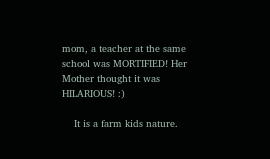mom, a teacher at the same school was MORTIFIED! Her Mother thought it was HILARIOUS! :)

    It is a farm kids nature.